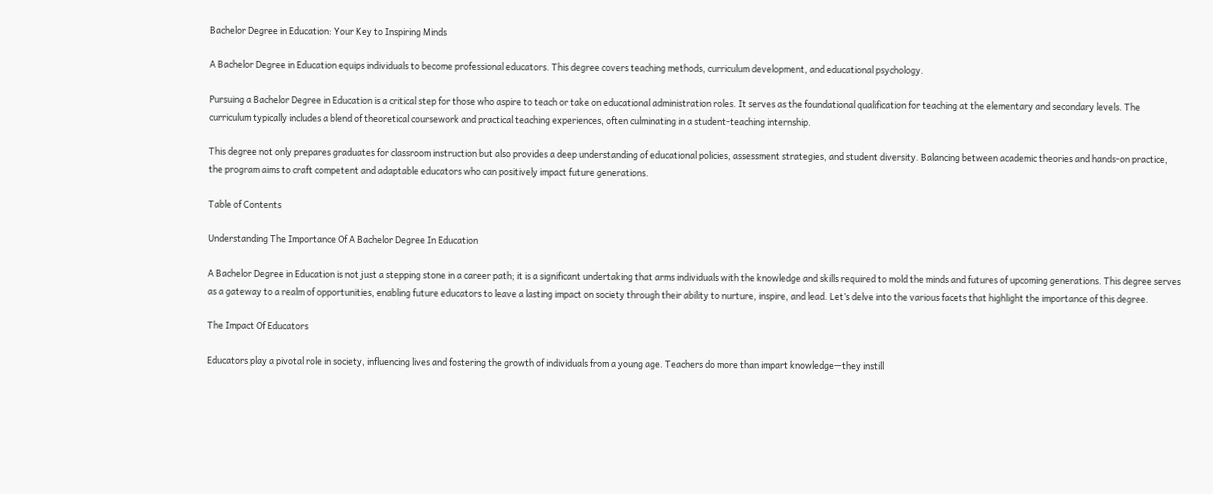Bachelor Degree in Education: Your Key to Inspiring Minds

A Bachelor Degree in Education equips individuals to become professional educators. This degree covers teaching methods, curriculum development, and educational psychology.

Pursuing a Bachelor Degree in Education is a critical step for those who aspire to teach or take on educational administration roles. It serves as the foundational qualification for teaching at the elementary and secondary levels. The curriculum typically includes a blend of theoretical coursework and practical teaching experiences, often culminating in a student-teaching internship.

This degree not only prepares graduates for classroom instruction but also provides a deep understanding of educational policies, assessment strategies, and student diversity. Balancing between academic theories and hands-on practice, the program aims to craft competent and adaptable educators who can positively impact future generations.

Table of Contents

Understanding The Importance Of A Bachelor Degree In Education

A Bachelor Degree in Education is not just a stepping stone in a career path; it is a significant undertaking that arms individuals with the knowledge and skills required to mold the minds and futures of upcoming generations. This degree serves as a gateway to a realm of opportunities, enabling future educators to leave a lasting impact on society through their ability to nurture, inspire, and lead. Let’s delve into the various facets that highlight the importance of this degree.

The Impact Of Educators

Educators play a pivotal role in society, influencing lives and fostering the growth of individuals from a young age. Teachers do more than impart knowledge—they instill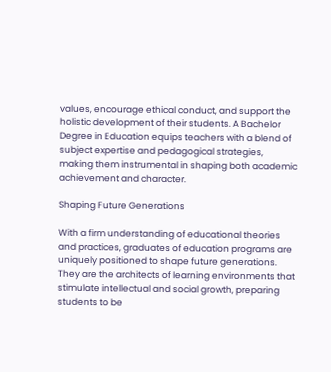values, encourage ethical conduct, and support the holistic development of their students. A Bachelor Degree in Education equips teachers with a blend of subject expertise and pedagogical strategies, making them instrumental in shaping both academic achievement and character.

Shaping Future Generations

With a firm understanding of educational theories and practices, graduates of education programs are uniquely positioned to shape future generations. They are the architects of learning environments that stimulate intellectual and social growth, preparing students to be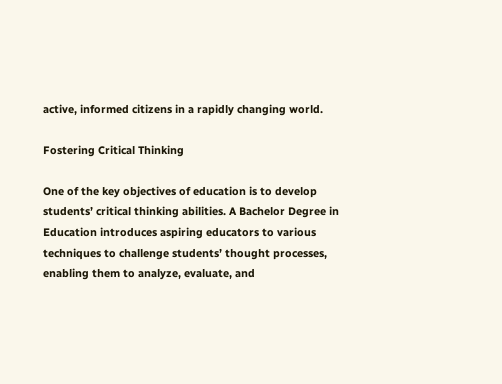active, informed citizens in a rapidly changing world.

Fostering Critical Thinking

One of the key objectives of education is to develop students’ critical thinking abilities. A Bachelor Degree in Education introduces aspiring educators to various techniques to challenge students’ thought processes, enabling them to analyze, evaluate, and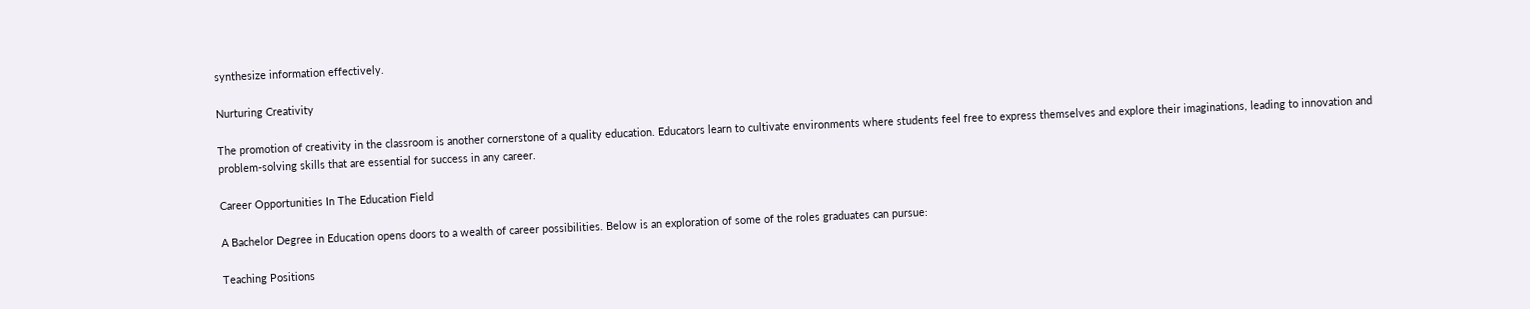synthesize information effectively.

Nurturing Creativity

The promotion of creativity in the classroom is another cornerstone of a quality education. Educators learn to cultivate environments where students feel free to express themselves and explore their imaginations, leading to innovation and problem-solving skills that are essential for success in any career.

Career Opportunities In The Education Field

A Bachelor Degree in Education opens doors to a wealth of career possibilities. Below is an exploration of some of the roles graduates can pursue:

Teaching Positions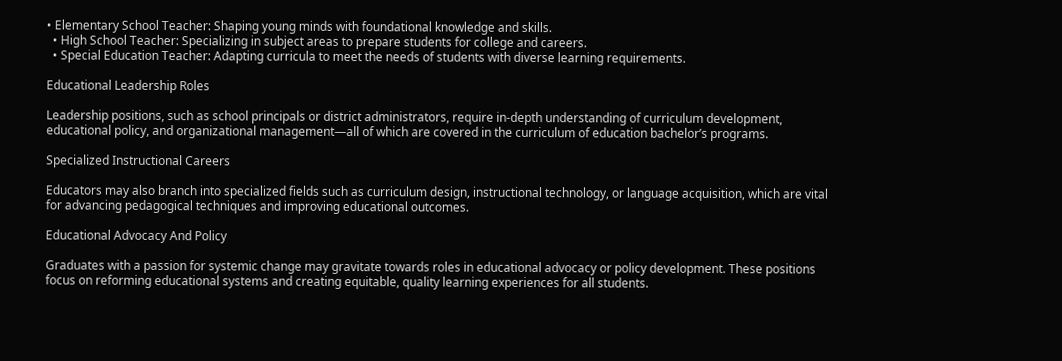• Elementary School Teacher: Shaping young minds with foundational knowledge and skills.
  • High School Teacher: Specializing in subject areas to prepare students for college and careers.
  • Special Education Teacher: Adapting curricula to meet the needs of students with diverse learning requirements.

Educational Leadership Roles

Leadership positions, such as school principals or district administrators, require in-depth understanding of curriculum development, educational policy, and organizational management—all of which are covered in the curriculum of education bachelor’s programs.

Specialized Instructional Careers

Educators may also branch into specialized fields such as curriculum design, instructional technology, or language acquisition, which are vital for advancing pedagogical techniques and improving educational outcomes.

Educational Advocacy And Policy

Graduates with a passion for systemic change may gravitate towards roles in educational advocacy or policy development. These positions focus on reforming educational systems and creating equitable, quality learning experiences for all students.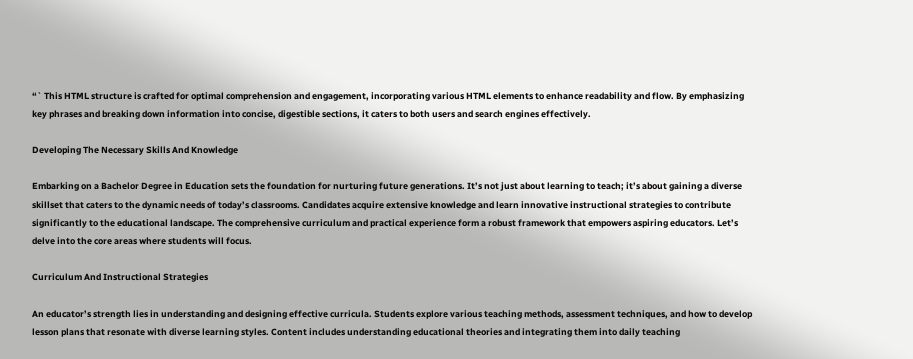“` This HTML structure is crafted for optimal comprehension and engagement, incorporating various HTML elements to enhance readability and flow. By emphasizing key phrases and breaking down information into concise, digestible sections, it caters to both users and search engines effectively.

Developing The Necessary Skills And Knowledge

Embarking on a Bachelor Degree in Education sets the foundation for nurturing future generations. It’s not just about learning to teach; it’s about gaining a diverse skillset that caters to the dynamic needs of today’s classrooms. Candidates acquire extensive knowledge and learn innovative instructional strategies to contribute significantly to the educational landscape. The comprehensive curriculum and practical experience form a robust framework that empowers aspiring educators. Let’s delve into the core areas where students will focus.

Curriculum And Instructional Strategies

An educator’s strength lies in understanding and designing effective curricula. Students explore various teaching methods, assessment techniques, and how to develop lesson plans that resonate with diverse learning styles. Content includes understanding educational theories and integrating them into daily teaching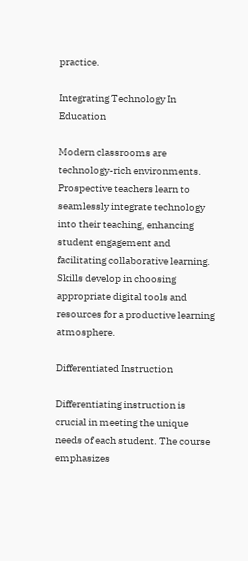practice.

Integrating Technology In Education

Modern classrooms are technology-rich environments. Prospective teachers learn to seamlessly integrate technology into their teaching, enhancing student engagement and facilitating collaborative learning. Skills develop in choosing appropriate digital tools and resources for a productive learning atmosphere.

Differentiated Instruction

Differentiating instruction is crucial in meeting the unique needs of each student. The course emphasizes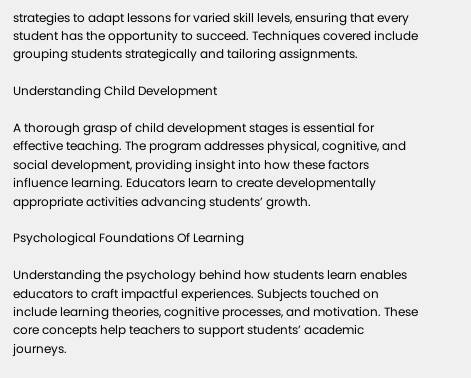strategies to adapt lessons for varied skill levels, ensuring that every student has the opportunity to succeed. Techniques covered include grouping students strategically and tailoring assignments.

Understanding Child Development

A thorough grasp of child development stages is essential for effective teaching. The program addresses physical, cognitive, and social development, providing insight into how these factors influence learning. Educators learn to create developmentally appropriate activities advancing students’ growth.

Psychological Foundations Of Learning

Understanding the psychology behind how students learn enables educators to craft impactful experiences. Subjects touched on include learning theories, cognitive processes, and motivation. These core concepts help teachers to support students’ academic journeys.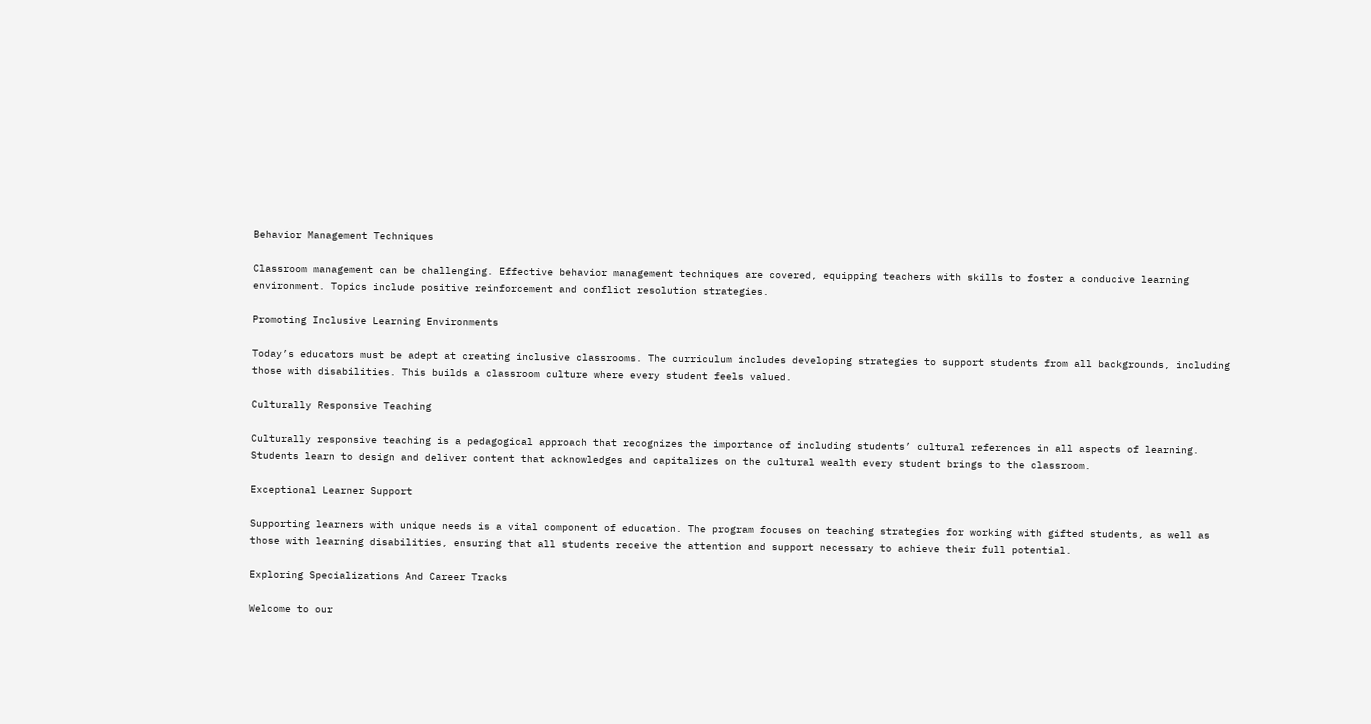Behavior Management Techniques

Classroom management can be challenging. Effective behavior management techniques are covered, equipping teachers with skills to foster a conducive learning environment. Topics include positive reinforcement and conflict resolution strategies.

Promoting Inclusive Learning Environments

Today’s educators must be adept at creating inclusive classrooms. The curriculum includes developing strategies to support students from all backgrounds, including those with disabilities. This builds a classroom culture where every student feels valued.

Culturally Responsive Teaching

Culturally responsive teaching is a pedagogical approach that recognizes the importance of including students’ cultural references in all aspects of learning. Students learn to design and deliver content that acknowledges and capitalizes on the cultural wealth every student brings to the classroom.

Exceptional Learner Support

Supporting learners with unique needs is a vital component of education. The program focuses on teaching strategies for working with gifted students, as well as those with learning disabilities, ensuring that all students receive the attention and support necessary to achieve their full potential.

Exploring Specializations And Career Tracks

Welcome to our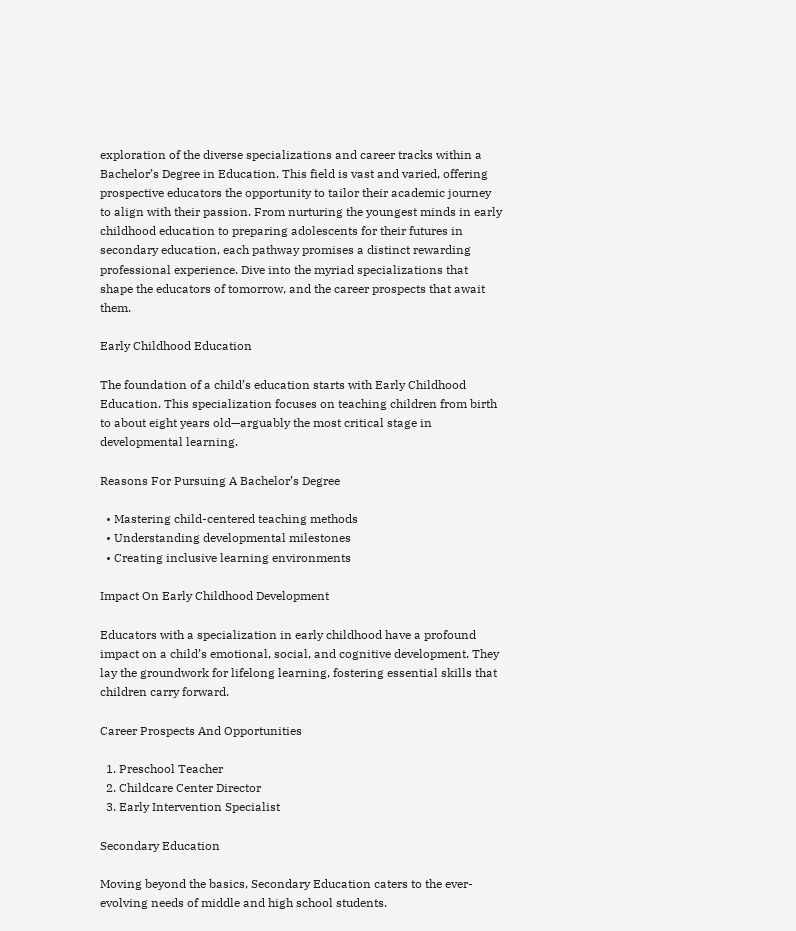exploration of the diverse specializations and career tracks within a Bachelor’s Degree in Education. This field is vast and varied, offering prospective educators the opportunity to tailor their academic journey to align with their passion. From nurturing the youngest minds in early childhood education to preparing adolescents for their futures in secondary education, each pathway promises a distinct rewarding professional experience. Dive into the myriad specializations that shape the educators of tomorrow, and the career prospects that await them.

Early Childhood Education

The foundation of a child’s education starts with Early Childhood Education. This specialization focuses on teaching children from birth to about eight years old—arguably the most critical stage in developmental learning.

Reasons For Pursuing A Bachelor’s Degree

  • Mastering child-centered teaching methods
  • Understanding developmental milestones
  • Creating inclusive learning environments

Impact On Early Childhood Development

Educators with a specialization in early childhood have a profound impact on a child’s emotional, social, and cognitive development. They lay the groundwork for lifelong learning, fostering essential skills that children carry forward.

Career Prospects And Opportunities

  1. Preschool Teacher
  2. Childcare Center Director
  3. Early Intervention Specialist

Secondary Education

Moving beyond the basics, Secondary Education caters to the ever-evolving needs of middle and high school students.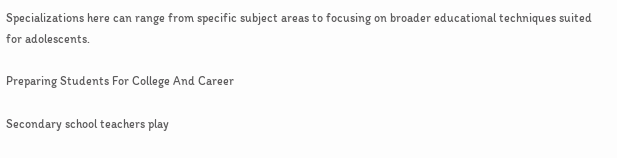Specializations here can range from specific subject areas to focusing on broader educational techniques suited for adolescents.

Preparing Students For College And Career

Secondary school teachers play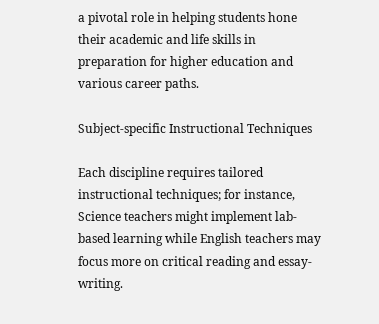a pivotal role in helping students hone their academic and life skills in preparation for higher education and various career paths.

Subject-specific Instructional Techniques

Each discipline requires tailored instructional techniques; for instance, Science teachers might implement lab-based learning while English teachers may focus more on critical reading and essay-writing.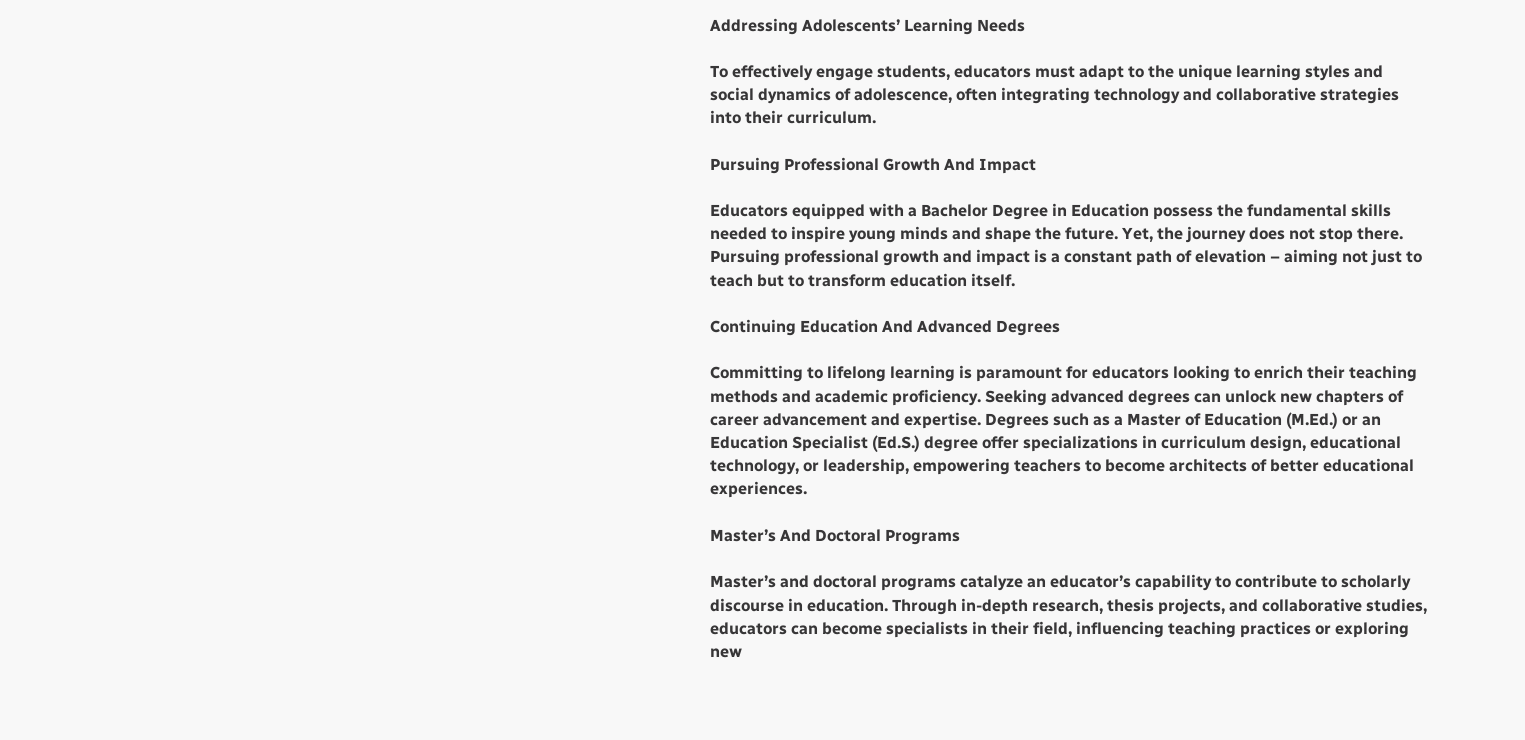Addressing Adolescents’ Learning Needs

To effectively engage students, educators must adapt to the unique learning styles and social dynamics of adolescence, often integrating technology and collaborative strategies into their curriculum.

Pursuing Professional Growth And Impact

Educators equipped with a Bachelor Degree in Education possess the fundamental skills needed to inspire young minds and shape the future. Yet, the journey does not stop there. Pursuing professional growth and impact is a constant path of elevation – aiming not just to teach but to transform education itself.

Continuing Education And Advanced Degrees

Committing to lifelong learning is paramount for educators looking to enrich their teaching methods and academic proficiency. Seeking advanced degrees can unlock new chapters of career advancement and expertise. Degrees such as a Master of Education (M.Ed.) or an Education Specialist (Ed.S.) degree offer specializations in curriculum design, educational technology, or leadership, empowering teachers to become architects of better educational experiences.

Master’s And Doctoral Programs

Master’s and doctoral programs catalyze an educator’s capability to contribute to scholarly discourse in education. Through in-depth research, thesis projects, and collaborative studies, educators can become specialists in their field, influencing teaching practices or exploring new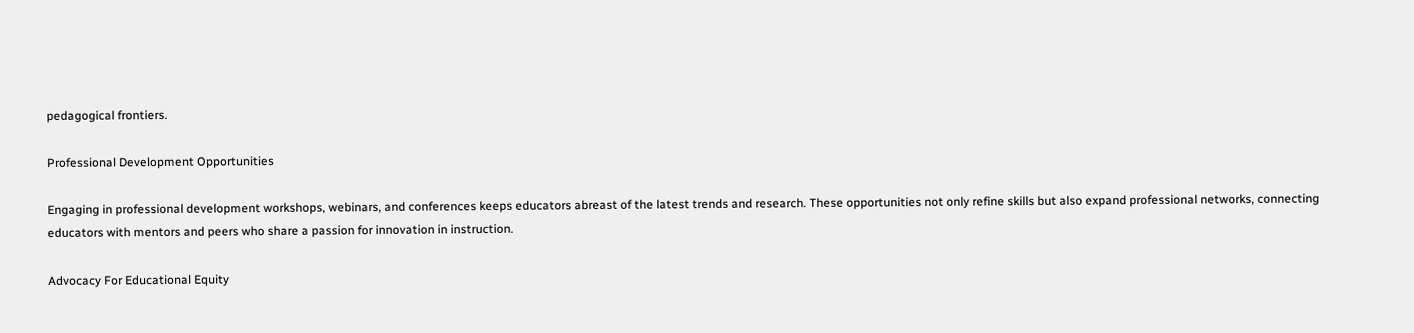pedagogical frontiers.

Professional Development Opportunities

Engaging in professional development workshops, webinars, and conferences keeps educators abreast of the latest trends and research. These opportunities not only refine skills but also expand professional networks, connecting educators with mentors and peers who share a passion for innovation in instruction.

Advocacy For Educational Equity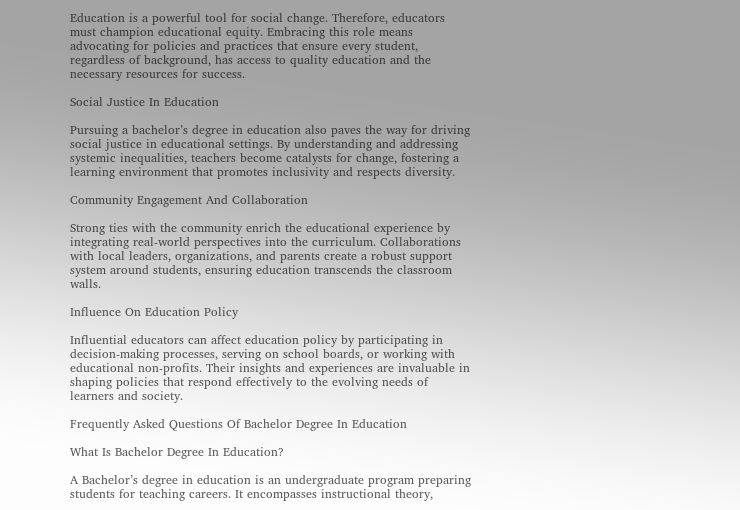Education is a powerful tool for social change. Therefore, educators must champion educational equity. Embracing this role means advocating for policies and practices that ensure every student, regardless of background, has access to quality education and the necessary resources for success.

Social Justice In Education

Pursuing a bachelor’s degree in education also paves the way for driving social justice in educational settings. By understanding and addressing systemic inequalities, teachers become catalysts for change, fostering a learning environment that promotes inclusivity and respects diversity.

Community Engagement And Collaboration

Strong ties with the community enrich the educational experience by integrating real-world perspectives into the curriculum. Collaborations with local leaders, organizations, and parents create a robust support system around students, ensuring education transcends the classroom walls.

Influence On Education Policy

Influential educators can affect education policy by participating in decision-making processes, serving on school boards, or working with educational non-profits. Their insights and experiences are invaluable in shaping policies that respond effectively to the evolving needs of learners and society.

Frequently Asked Questions Of Bachelor Degree In Education

What Is Bachelor Degree In Education?

A Bachelor’s degree in education is an undergraduate program preparing students for teaching careers. It encompasses instructional theory,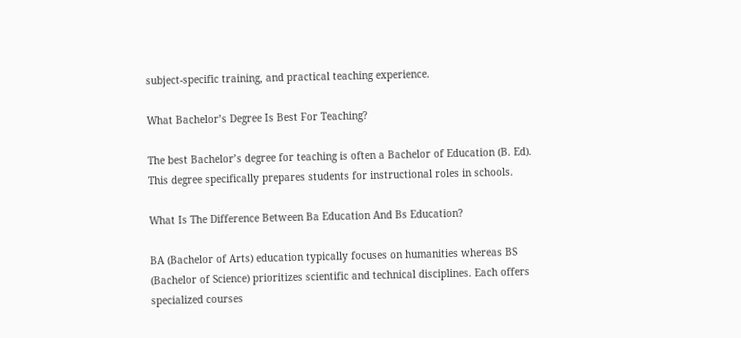subject-specific training, and practical teaching experience.

What Bachelor’s Degree Is Best For Teaching?

The best Bachelor’s degree for teaching is often a Bachelor of Education (B. Ed). This degree specifically prepares students for instructional roles in schools.

What Is The Difference Between Ba Education And Bs Education?

BA (Bachelor of Arts) education typically focuses on humanities whereas BS (Bachelor of Science) prioritizes scientific and technical disciplines. Each offers specialized courses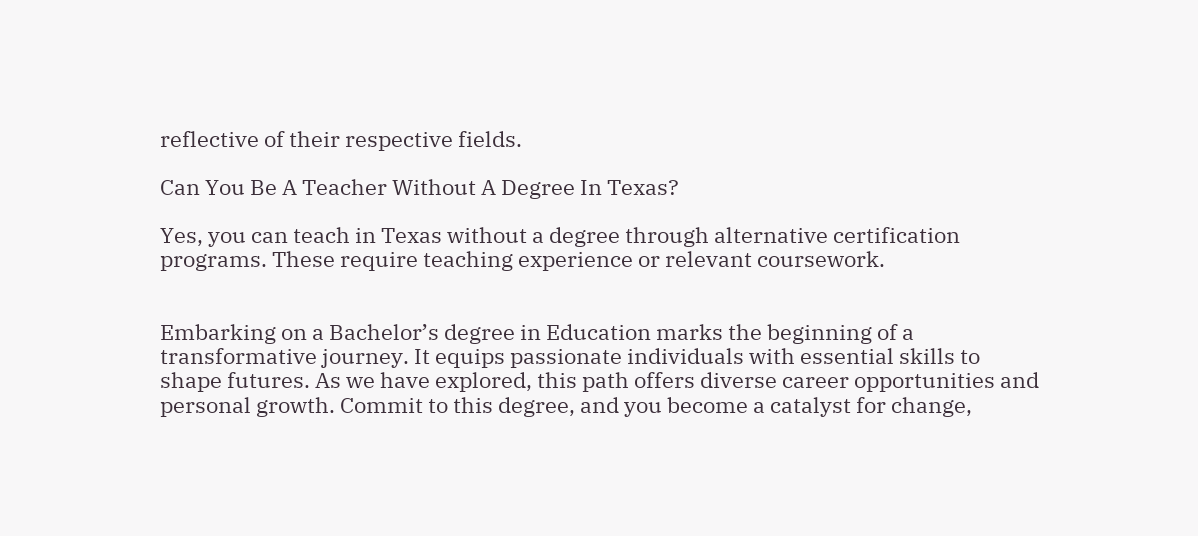reflective of their respective fields.

Can You Be A Teacher Without A Degree In Texas?

Yes, you can teach in Texas without a degree through alternative certification programs. These require teaching experience or relevant coursework.


Embarking on a Bachelor’s degree in Education marks the beginning of a transformative journey. It equips passionate individuals with essential skills to shape futures. As we have explored, this path offers diverse career opportunities and personal growth. Commit to this degree, and you become a catalyst for change,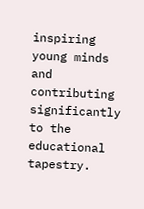inspiring young minds and contributing significantly to the educational tapestry.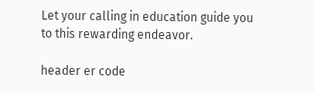Let your calling in education guide you to this rewarding endeavor.

header er code